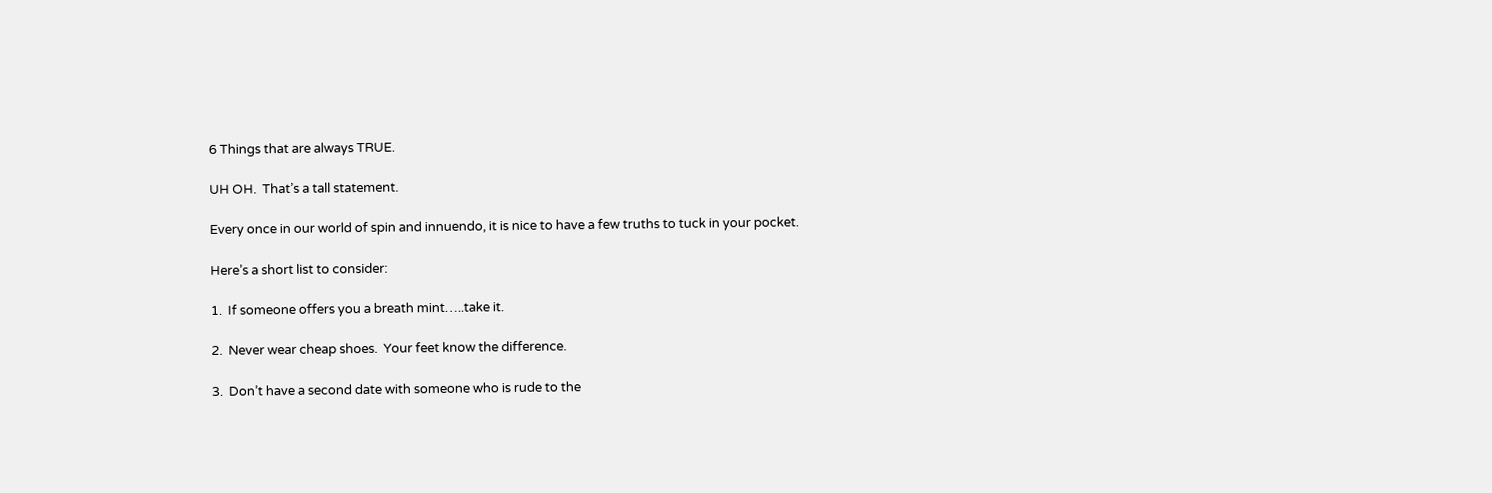6 Things that are always TRUE.

UH OH.  That’s a tall statement.

Every once in our world of spin and innuendo, it is nice to have a few truths to tuck in your pocket.

Here’s a short list to consider:

1.  If someone offers you a breath mint…..take it.

2.  Never wear cheap shoes.  Your feet know the difference.

3.  Don’t have a second date with someone who is rude to the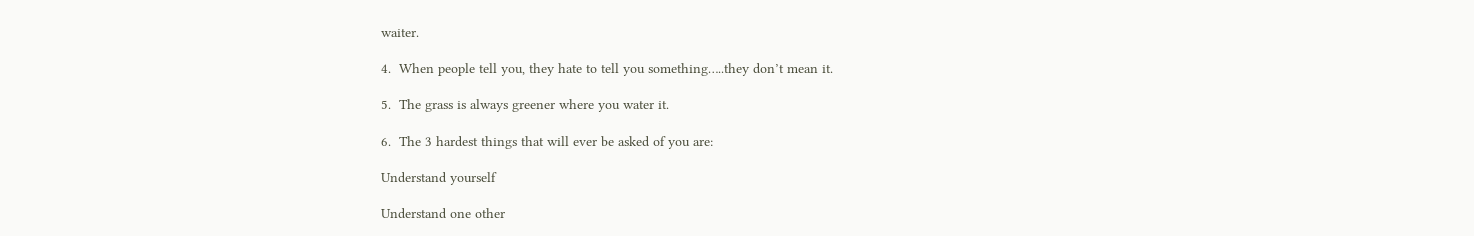waiter.

4.  When people tell you, they hate to tell you something…..they don’t mean it.

5.  The grass is always greener where you water it.

6.  The 3 hardest things that will ever be asked of you are:

Understand yourself

Understand one other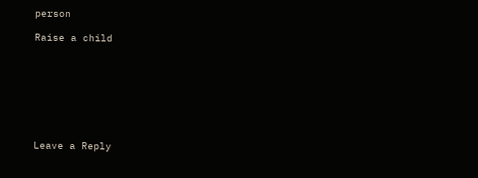person

Raise a child








Leave a Reply